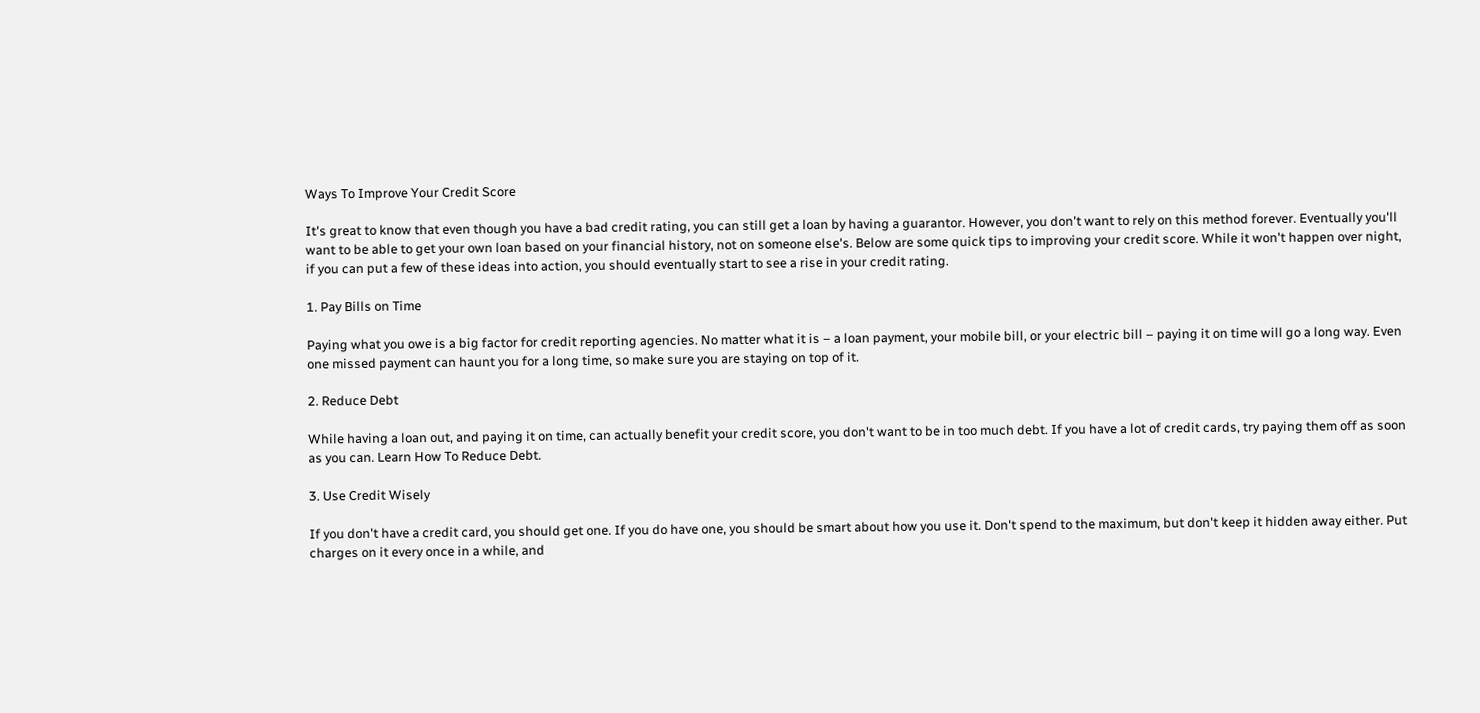Ways To Improve Your Credit Score

It's great to know that even though you have a bad credit rating, you can still get a loan by having a guarantor. However, you don't want to rely on this method forever. Eventually you'll want to be able to get your own loan based on your financial history, not on someone else's. Below are some quick tips to improving your credit score. While it won't happen over night, if you can put a few of these ideas into action, you should eventually start to see a rise in your credit rating.

1. Pay Bills on Time

Paying what you owe is a big factor for credit reporting agencies. No matter what it is – a loan payment, your mobile bill, or your electric bill – paying it on time will go a long way. Even one missed payment can haunt you for a long time, so make sure you are staying on top of it.

2. Reduce Debt

While having a loan out, and paying it on time, can actually benefit your credit score, you don't want to be in too much debt. If you have a lot of credit cards, try paying them off as soon as you can. Learn How To Reduce Debt.

3. Use Credit Wisely

If you don't have a credit card, you should get one. If you do have one, you should be smart about how you use it. Don't spend to the maximum, but don't keep it hidden away either. Put charges on it every once in a while, and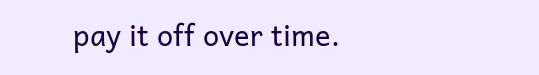pay it off over time.